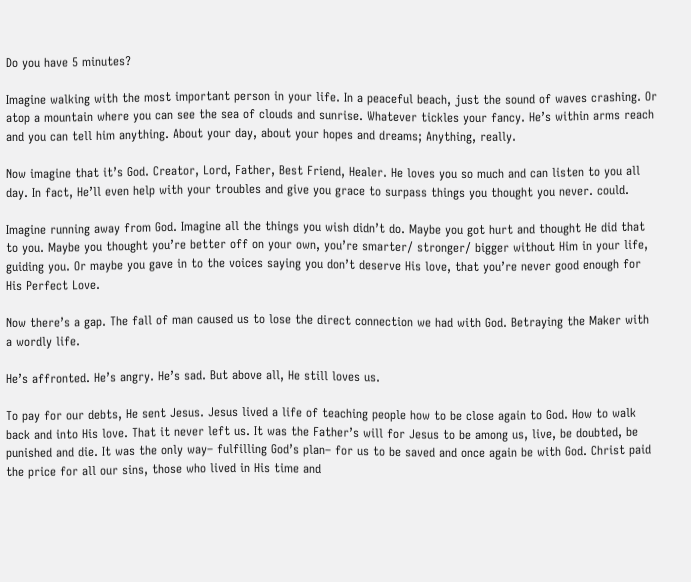Do you have 5 minutes?

Imagine walking with the most important person in your life. In a peaceful beach, just the sound of waves crashing. Or atop a mountain where you can see the sea of clouds and sunrise. Whatever tickles your fancy. He’s within arms reach and you can tell him anything. About your day, about your hopes and dreams; Anything, really.

Now imagine that it’s God. Creator, Lord, Father, Best Friend, Healer. He loves you so much and can listen to you all day. In fact, He’ll even help with your troubles and give you grace to surpass things you thought you never. could.

Imagine running away from God. Imagine all the things you wish didn’t do. Maybe you got hurt and thought He did that to you. Maybe you thought you’re better off on your own, you’re smarter/ stronger/ bigger without Him in your life, guiding you. Or maybe you gave in to the voices saying you don’t deserve His love, that you’re never good enough for His Perfect Love.

Now there’s a gap. The fall of man caused us to lose the direct connection we had with God. Betraying the Maker with a wordly life.

He’s affronted. He’s angry. He’s sad. But above all, He still loves us.

To pay for our debts, He sent Jesus. Jesus lived a life of teaching people how to be close again to God. How to walk back and into His love. That it never left us. It was the Father’s will for Jesus to be among us, live, be doubted, be punished and die. It was the only way– fulfilling God’s plan– for us to be saved and once again be with God. Christ paid the price for all our sins, those who lived in His time and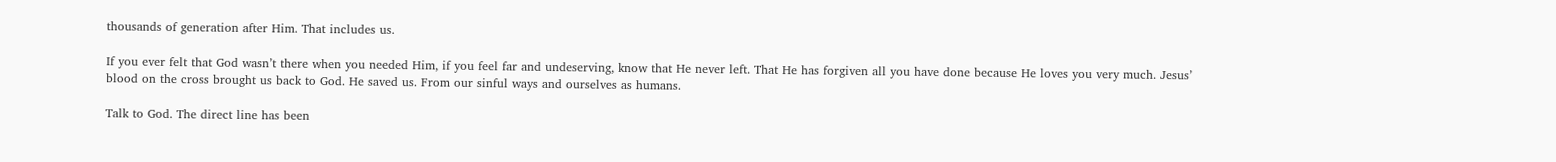thousands of generation after Him. That includes us.

If you ever felt that God wasn’t there when you needed Him, if you feel far and undeserving, know that He never left. That He has forgiven all you have done because He loves you very much. Jesus’ blood on the cross brought us back to God. He saved us. From our sinful ways and ourselves as humans.

Talk to God. The direct line has been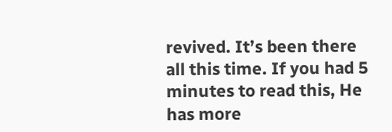revived. It’s been there all this time. If you had 5 minutes to read this, He has more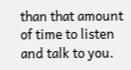than that amount of time to listen and talk to you.